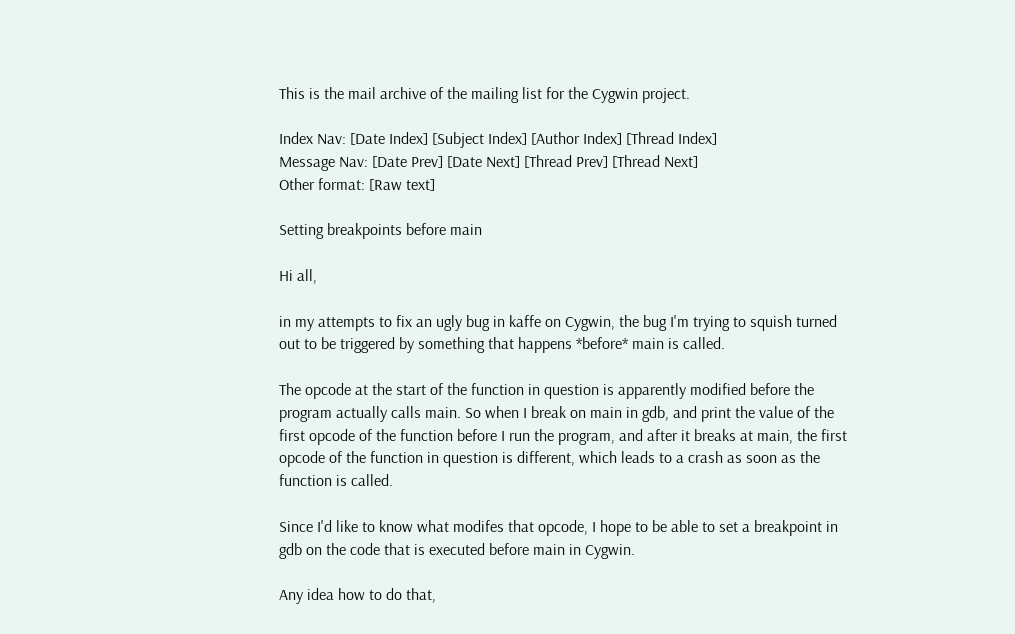This is the mail archive of the mailing list for the Cygwin project.

Index Nav: [Date Index] [Subject Index] [Author Index] [Thread Index]
Message Nav: [Date Prev] [Date Next] [Thread Prev] [Thread Next]
Other format: [Raw text]

Setting breakpoints before main

Hi all,

in my attempts to fix an ugly bug in kaffe on Cygwin, the bug I'm trying to squish turned out to be triggered by something that happens *before* main is called.

The opcode at the start of the function in question is apparently modified before the program actually calls main. So when I break on main in gdb, and print the value of the first opcode of the function before I run the program, and after it breaks at main, the first opcode of the function in question is different, which leads to a crash as soon as the function is called.

Since I'd like to know what modifes that opcode, I hope to be able to set a breakpoint in gdb on the code that is executed before main in Cygwin.

Any idea how to do that,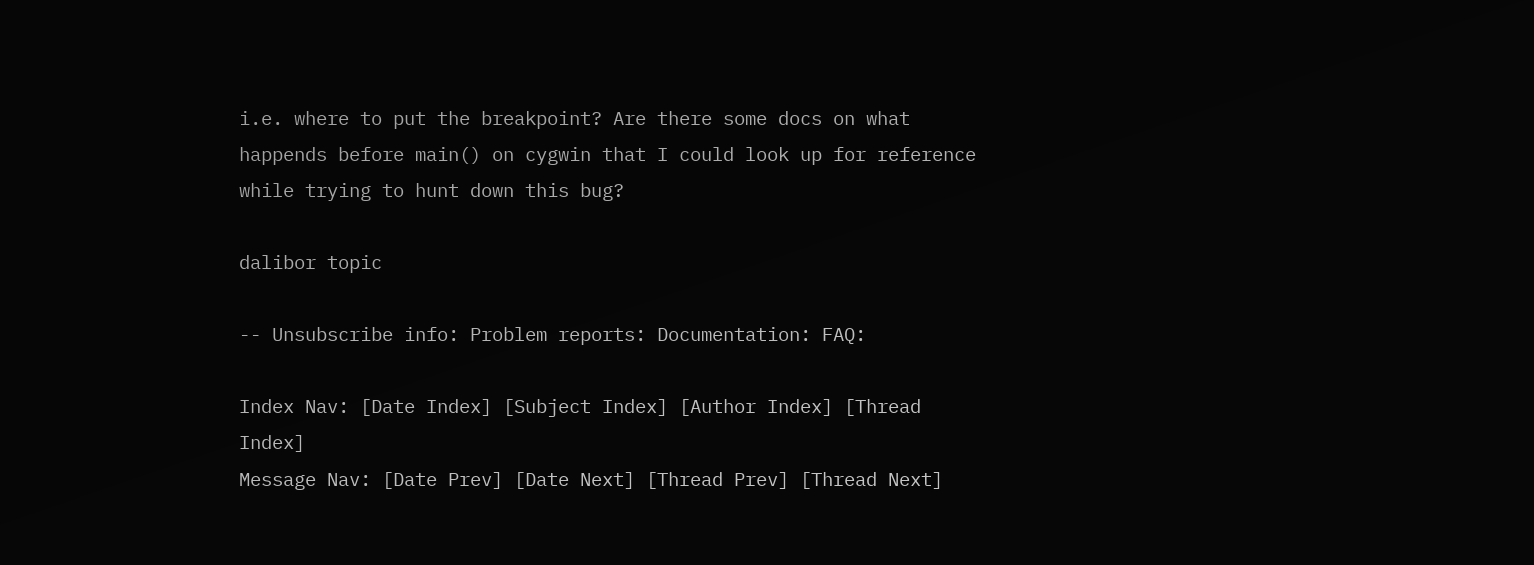i.e. where to put the breakpoint? Are there some docs on what happends before main() on cygwin that I could look up for reference while trying to hunt down this bug?

dalibor topic

-- Unsubscribe info: Problem reports: Documentation: FAQ:

Index Nav: [Date Index] [Subject Index] [Author Index] [Thread Index]
Message Nav: [Date Prev] [Date Next] [Thread Prev] [Thread Next]